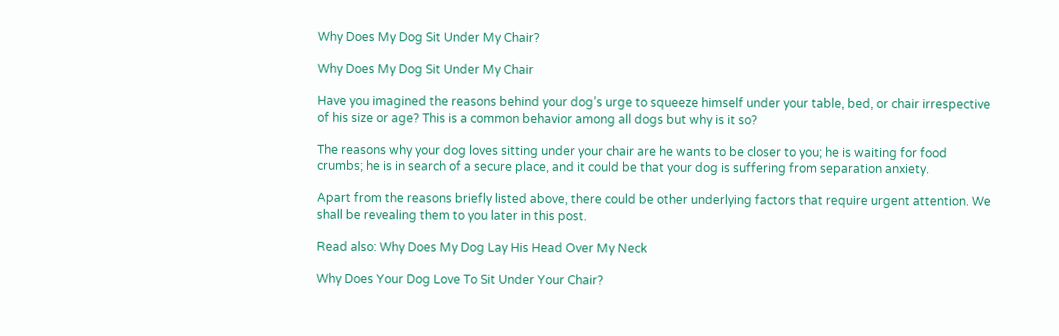Why Does My Dog Sit Under My Chair?

Why Does My Dog Sit Under My Chair

Have you imagined the reasons behind your dog’s urge to squeeze himself under your table, bed, or chair irrespective of his size or age? This is a common behavior among all dogs but why is it so?

The reasons why your dog loves sitting under your chair are he wants to be closer to you; he is waiting for food crumbs; he is in search of a secure place, and it could be that your dog is suffering from separation anxiety.

Apart from the reasons briefly listed above, there could be other underlying factors that require urgent attention. We shall be revealing them to you later in this post.

Read also: Why Does My Dog Lay His Head Over My Neck

Why Does Your Dog Love To Sit Under Your Chair?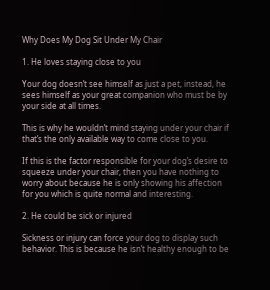Why Does My Dog Sit Under My Chair

1. He loves staying close to you

Your dog doesn’t see himself as just a pet, instead, he sees himself as your great companion who must be by your side at all times.

This is why he wouldn’t mind staying under your chair if that’s the only available way to come close to you.

If this is the factor responsible for your dog’s desire to squeeze under your chair, then you have nothing to worry about because he is only showing his affection for you which is quite normal and interesting.

2. He could be sick or injured

Sickness or injury can force your dog to display such behavior. This is because he isn’t healthy enough to be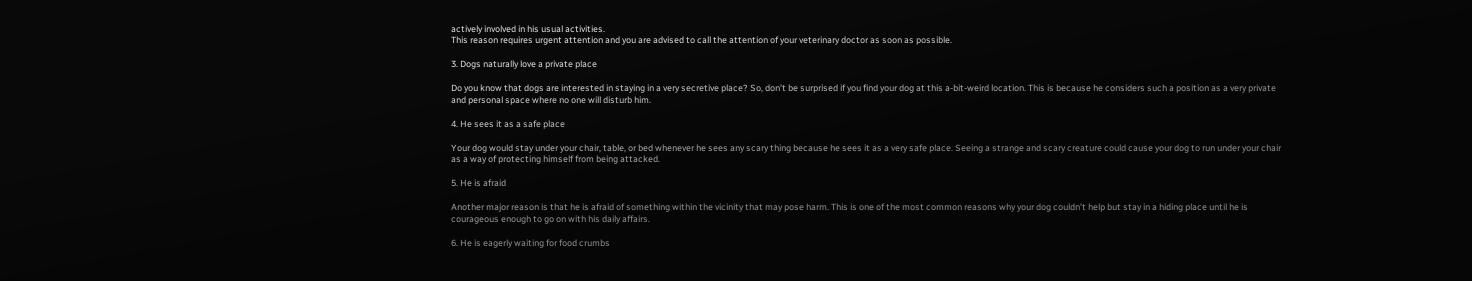actively involved in his usual activities.
This reason requires urgent attention and you are advised to call the attention of your veterinary doctor as soon as possible.

3. Dogs naturally love a private place

Do you know that dogs are interested in staying in a very secretive place? So, don’t be surprised if you find your dog at this a-bit-weird location. This is because he considers such a position as a very private and personal space where no one will disturb him.

4. He sees it as a safe place

Your dog would stay under your chair, table, or bed whenever he sees any scary thing because he sees it as a very safe place. Seeing a strange and scary creature could cause your dog to run under your chair as a way of protecting himself from being attacked.

5. He is afraid

Another major reason is that he is afraid of something within the vicinity that may pose harm. This is one of the most common reasons why your dog couldn’t help but stay in a hiding place until he is courageous enough to go on with his daily affairs.

6. He is eagerly waiting for food crumbs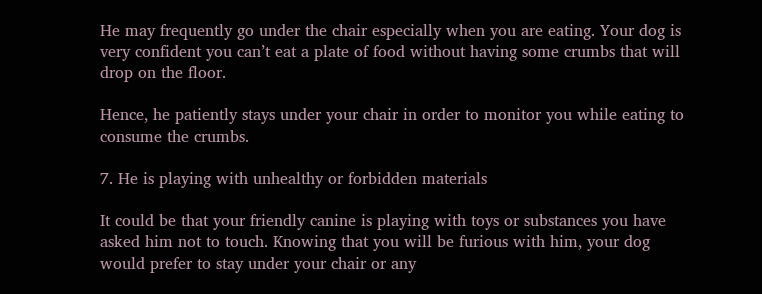He may frequently go under the chair especially when you are eating. Your dog is very confident you can’t eat a plate of food without having some crumbs that will drop on the floor.

Hence, he patiently stays under your chair in order to monitor you while eating to consume the crumbs.

7. He is playing with unhealthy or forbidden materials

It could be that your friendly canine is playing with toys or substances you have asked him not to touch. Knowing that you will be furious with him, your dog would prefer to stay under your chair or any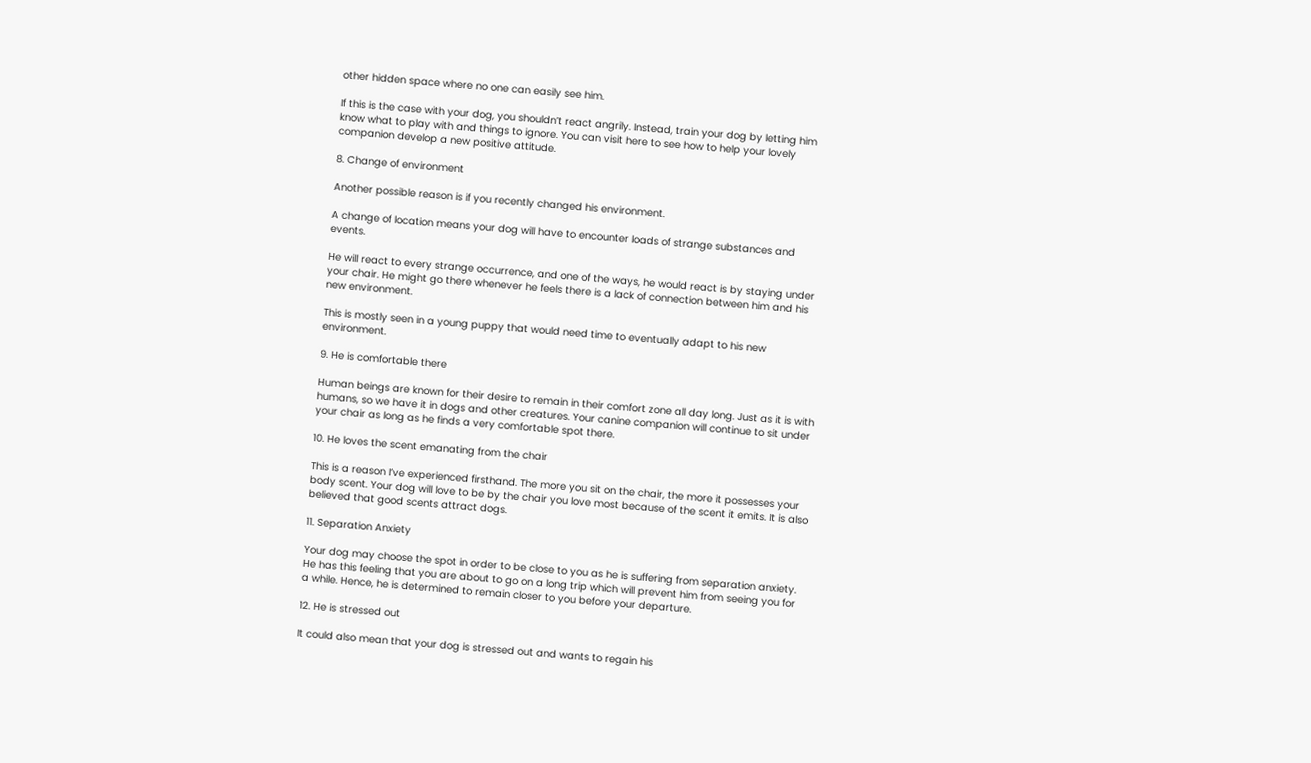other hidden space where no one can easily see him.

If this is the case with your dog, you shouldn’t react angrily. Instead, train your dog by letting him know what to play with and things to ignore. You can visit here to see how to help your lovely companion develop a new positive attitude.

8. Change of environment

Another possible reason is if you recently changed his environment.

A change of location means your dog will have to encounter loads of strange substances and events.

He will react to every strange occurrence, and one of the ways, he would react is by staying under your chair. He might go there whenever he feels there is a lack of connection between him and his new environment.

This is mostly seen in a young puppy that would need time to eventually adapt to his new environment.

9. He is comfortable there

Human beings are known for their desire to remain in their comfort zone all day long. Just as it is with humans, so we have it in dogs and other creatures. Your canine companion will continue to sit under your chair as long as he finds a very comfortable spot there.

10. He loves the scent emanating from the chair

This is a reason I’ve experienced firsthand. The more you sit on the chair, the more it possesses your body scent. Your dog will love to be by the chair you love most because of the scent it emits. It is also believed that good scents attract dogs.

11. Separation Anxiety

Your dog may choose the spot in order to be close to you as he is suffering from separation anxiety. He has this feeling that you are about to go on a long trip which will prevent him from seeing you for a while. Hence, he is determined to remain closer to you before your departure.

12. He is stressed out

It could also mean that your dog is stressed out and wants to regain his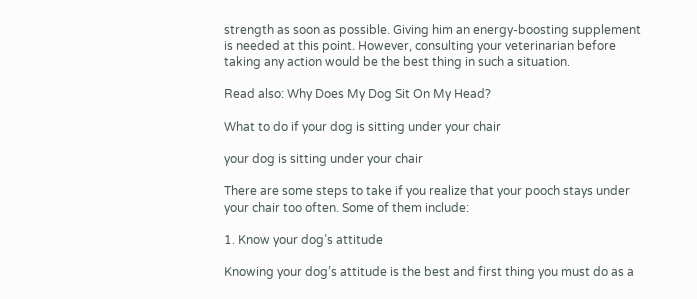strength as soon as possible. Giving him an energy-boosting supplement is needed at this point. However, consulting your veterinarian before taking any action would be the best thing in such a situation.

Read also: Why Does My Dog Sit On My Head?

What to do if your dog is sitting under your chair

your dog is sitting under your chair

There are some steps to take if you realize that your pooch stays under your chair too often. Some of them include:

1. Know your dog’s attitude

Knowing your dog’s attitude is the best and first thing you must do as a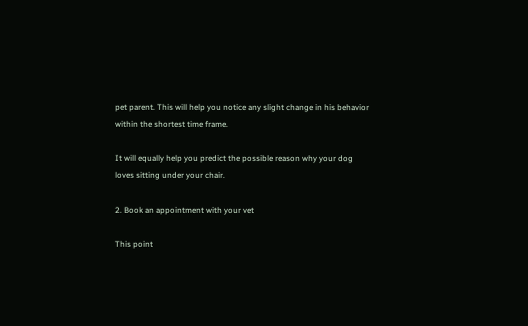pet parent. This will help you notice any slight change in his behavior within the shortest time frame.

It will equally help you predict the possible reason why your dog loves sitting under your chair.

2. Book an appointment with your vet

This point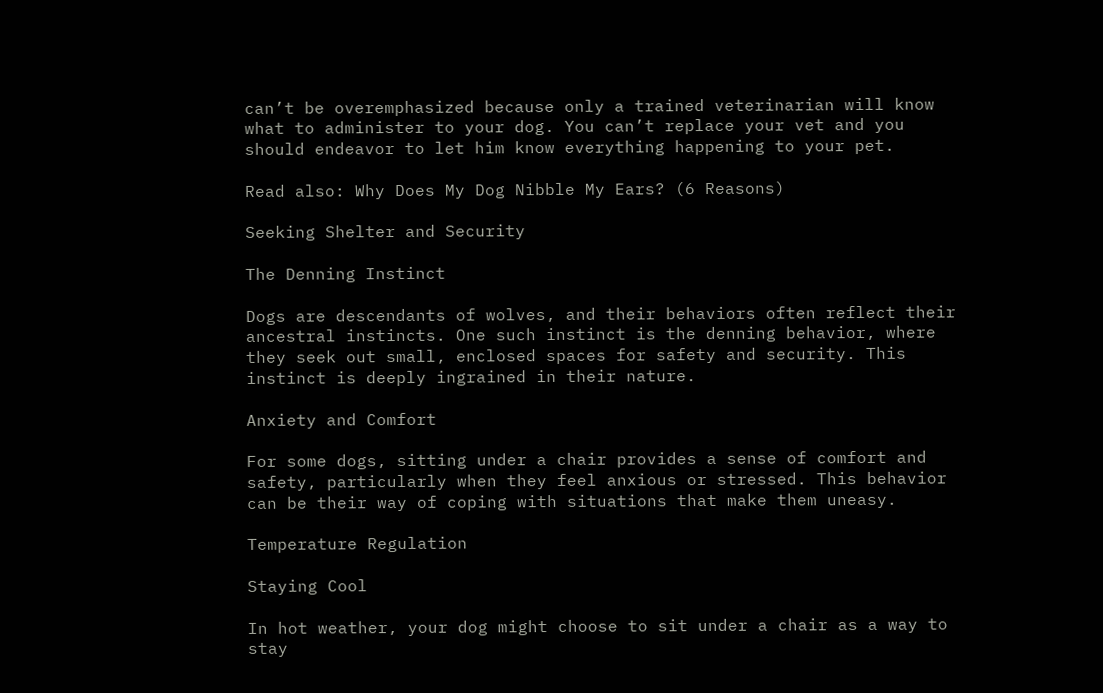can’t be overemphasized because only a trained veterinarian will know what to administer to your dog. You can’t replace your vet and you should endeavor to let him know everything happening to your pet.

Read also: Why Does My Dog Nibble My Ears? (6 Reasons)

Seeking Shelter and Security

The Denning Instinct

Dogs are descendants of wolves, and their behaviors often reflect their ancestral instincts. One such instinct is the denning behavior, where they seek out small, enclosed spaces for safety and security. This instinct is deeply ingrained in their nature.

Anxiety and Comfort

For some dogs, sitting under a chair provides a sense of comfort and safety, particularly when they feel anxious or stressed. This behavior can be their way of coping with situations that make them uneasy.

Temperature Regulation

Staying Cool

In hot weather, your dog might choose to sit under a chair as a way to stay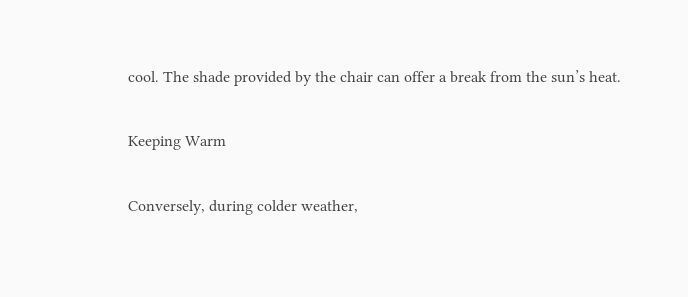cool. The shade provided by the chair can offer a break from the sun’s heat.

Keeping Warm

Conversely, during colder weather,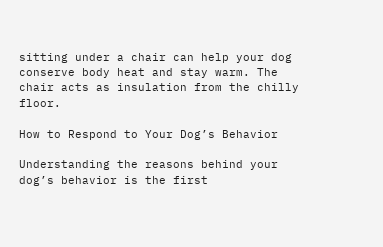sitting under a chair can help your dog conserve body heat and stay warm. The chair acts as insulation from the chilly floor.

How to Respond to Your Dog’s Behavior

Understanding the reasons behind your dog’s behavior is the first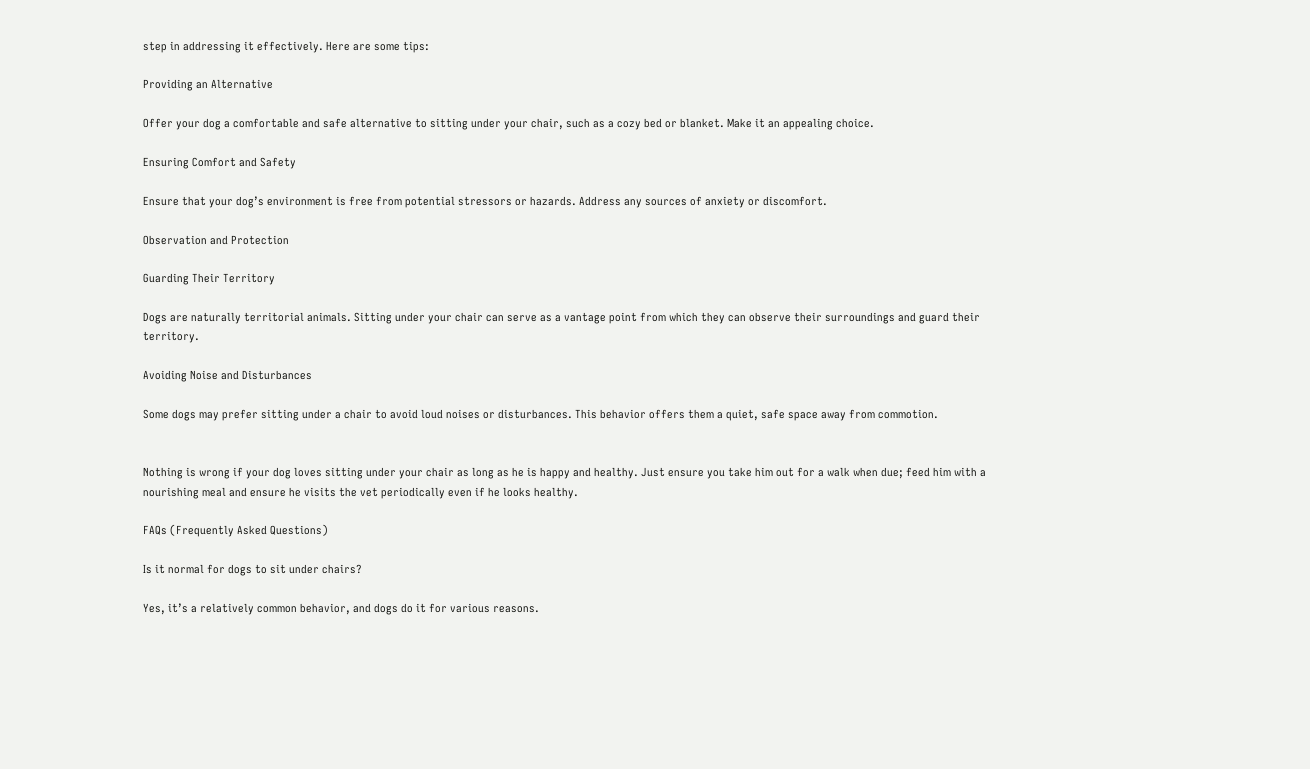step in addressing it effectively. Here are some tips:

Providing an Alternative

Offer your dog a comfortable and safe alternative to sitting under your chair, such as a cozy bed or blanket. Make it an appealing choice.

Ensuring Comfort and Safety

Ensure that your dog’s environment is free from potential stressors or hazards. Address any sources of anxiety or discomfort.

Observation and Protection

Guarding Their Territory

Dogs are naturally territorial animals. Sitting under your chair can serve as a vantage point from which they can observe their surroundings and guard their territory.

Avoiding Noise and Disturbances

Some dogs may prefer sitting under a chair to avoid loud noises or disturbances. This behavior offers them a quiet, safe space away from commotion.


Nothing is wrong if your dog loves sitting under your chair as long as he is happy and healthy. Just ensure you take him out for a walk when due; feed him with a nourishing meal and ensure he visits the vet periodically even if he looks healthy.

FAQs (Frequently Asked Questions)

Is it normal for dogs to sit under chairs?

Yes, it’s a relatively common behavior, and dogs do it for various reasons.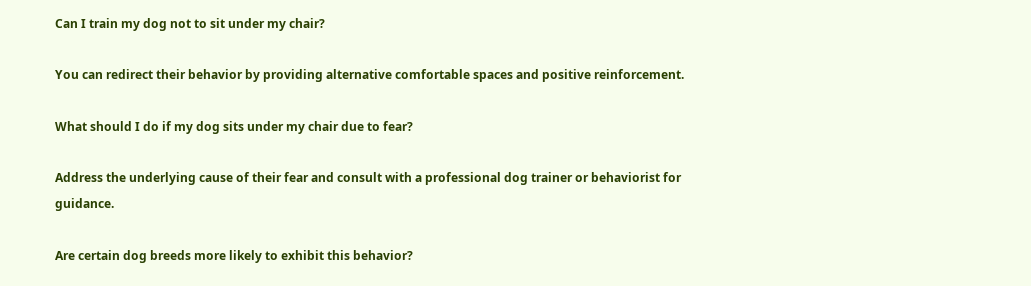Can I train my dog not to sit under my chair?

You can redirect their behavior by providing alternative comfortable spaces and positive reinforcement.

What should I do if my dog sits under my chair due to fear?

Address the underlying cause of their fear and consult with a professional dog trainer or behaviorist for guidance.

Are certain dog breeds more likely to exhibit this behavior?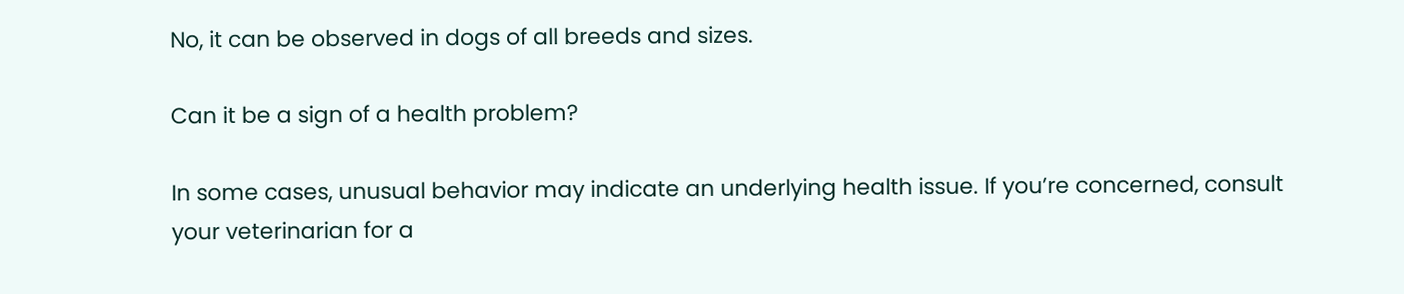No, it can be observed in dogs of all breeds and sizes.

Can it be a sign of a health problem?

In some cases, unusual behavior may indicate an underlying health issue. If you’re concerned, consult your veterinarian for a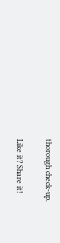thorough check-up.

Like it? Share it!